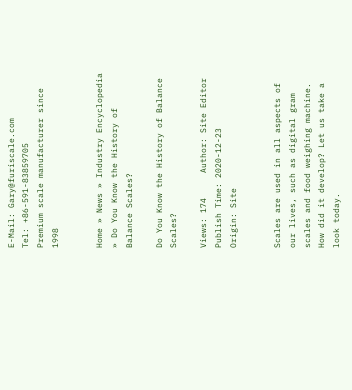E-Mail: Gary@furiscale.com      Tel: +86-591-83859705
Premium scale manufacturer since 1998


Home » News » Industry Encyclopedia » Do You Know the History of Balance Scales?

Do You Know the History of Balance Scales?

Views: 174     Author: Site Editor     Publish Time: 2020-12-23      Origin: Site


Scales are used in all aspects of our lives, such as digital gram scales and food weighing machine. How did it develop? Let us take a look today.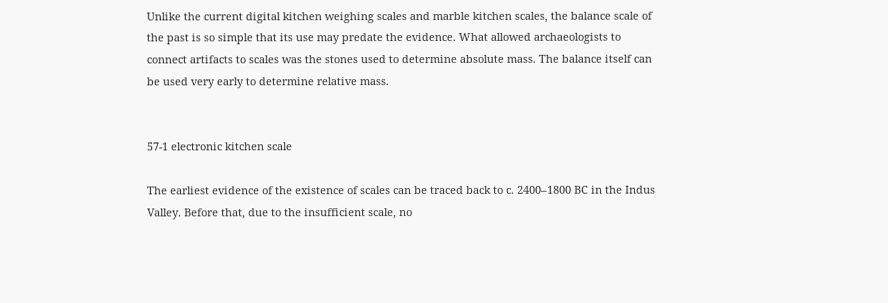Unlike the current digital kitchen weighing scales and marble kitchen scales, the balance scale of the past is so simple that its use may predate the evidence. What allowed archaeologists to connect artifacts to scales was the stones used to determine absolute mass. The balance itself can be used very early to determine relative mass.


57-1 electronic kitchen scale

The earliest evidence of the existence of scales can be traced back to c. 2400–1800 BC in the Indus Valley. Before that, due to the insufficient scale, no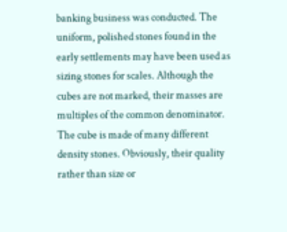banking business was conducted. The uniform, polished stones found in the early settlements may have been used as sizing stones for scales. Although the cubes are not marked, their masses are multiples of the common denominator. The cube is made of many different density stones. Obviously, their quality rather than size or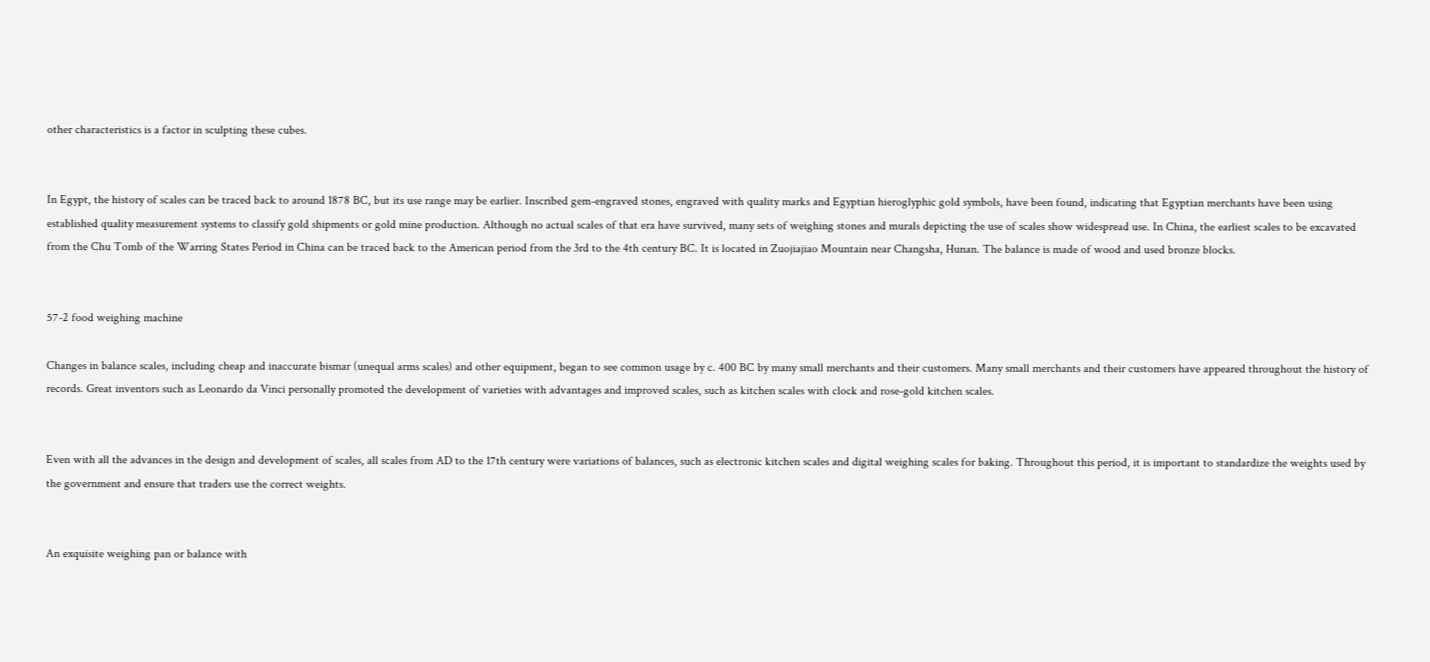other characteristics is a factor in sculpting these cubes.


In Egypt, the history of scales can be traced back to around 1878 BC, but its use range may be earlier. Inscribed gem-engraved stones, engraved with quality marks and Egyptian hieroglyphic gold symbols, have been found, indicating that Egyptian merchants have been using established quality measurement systems to classify gold shipments or gold mine production. Although no actual scales of that era have survived, many sets of weighing stones and murals depicting the use of scales show widespread use. In China, the earliest scales to be excavated from the Chu Tomb of the Warring States Period in China can be traced back to the American period from the 3rd to the 4th century BC. It is located in Zuojiajiao Mountain near Changsha, Hunan. The balance is made of wood and used bronze blocks.


57-2 food weighing machine

Changes in balance scales, including cheap and inaccurate bismar (unequal arms scales) and other equipment, began to see common usage by c. 400 BC by many small merchants and their customers. Many small merchants and their customers have appeared throughout the history of records. Great inventors such as Leonardo da Vinci personally promoted the development of varieties with advantages and improved scales, such as kitchen scales with clock and rose-gold kitchen scales.


Even with all the advances in the design and development of scales, all scales from AD to the 17th century were variations of balances, such as electronic kitchen scales and digital weighing scales for baking. Throughout this period, it is important to standardize the weights used by the government and ensure that traders use the correct weights.


An exquisite weighing pan or balance with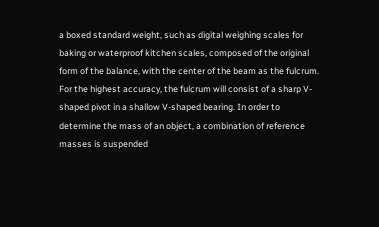a boxed standard weight, such as digital weighing scales for baking or waterproof kitchen scales, composed of the original form of the balance, with the center of the beam as the fulcrum. For the highest accuracy, the fulcrum will consist of a sharp V-shaped pivot in a shallow V-shaped bearing. In order to determine the mass of an object, a combination of reference masses is suspended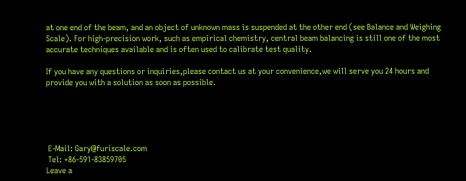at one end of the beam, and an object of unknown mass is suspended at the other end (see Balance and Weighing Scale). For high-precision work, such as empirical chemistry, central beam balancing is still one of the most accurate techniques available and is often used to calibrate test quality.

If you have any questions or inquiries,please contact us at your convenience,we will serve you 24 hours and provide you with a solution as soon as possible.





 E-Mail: Gary@furiscale.com
 Tel: +86-591-83859705
Leave a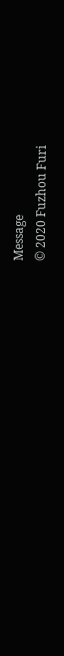Message
© 2020 Fuzhou Furi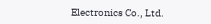Electronics Co., Ltd.